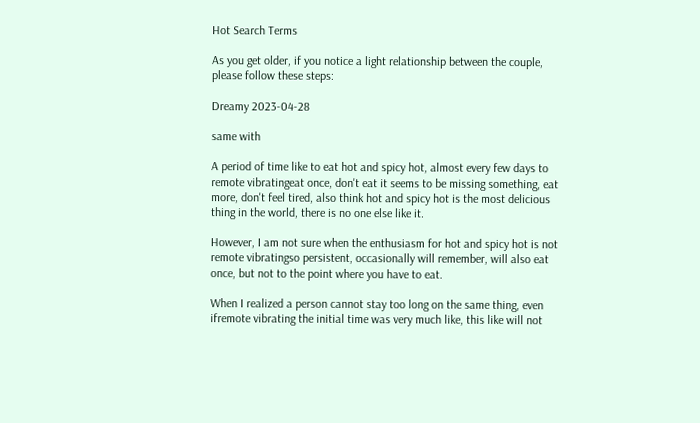Hot Search Terms

As you get older, if you notice a light relationship between the couple, please follow these steps:

Dreamy 2023-04-28

same with

A period of time like to eat hot and spicy hot, almost every few days to remote vibratingeat once, don't eat it seems to be missing something, eat more, don't feel tired, also think hot and spicy hot is the most delicious thing in the world, there is no one else like it.

However, I am not sure when the enthusiasm for hot and spicy hot is not remote vibratingso persistent, occasionally will remember, will also eat once, but not to the point where you have to eat.

When I realized a person cannot stay too long on the same thing, even ifremote vibrating the initial time was very much like, this like will not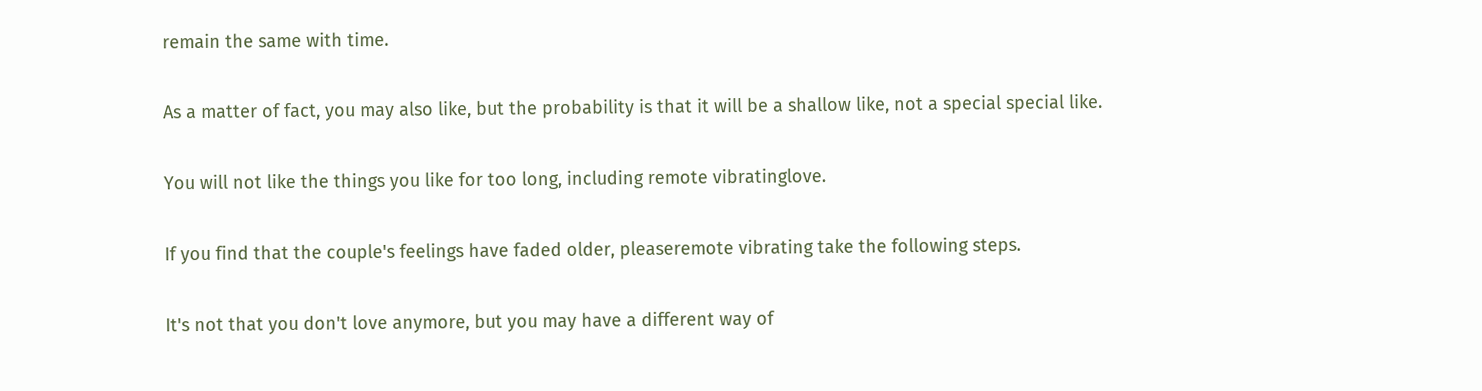remain the same with time.

As a matter of fact, you may also like, but the probability is that it will be a shallow like, not a special special like.

You will not like the things you like for too long, including remote vibratinglove.

If you find that the couple's feelings have faded older, pleaseremote vibrating take the following steps.

It's not that you don't love anymore, but you may have a different way of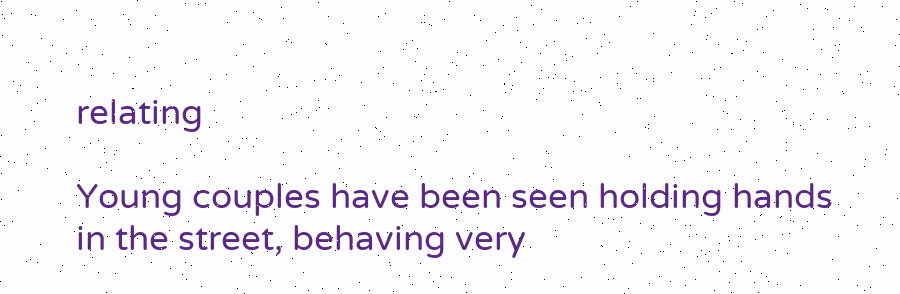relating

Young couples have been seen holding hands in the street, behaving very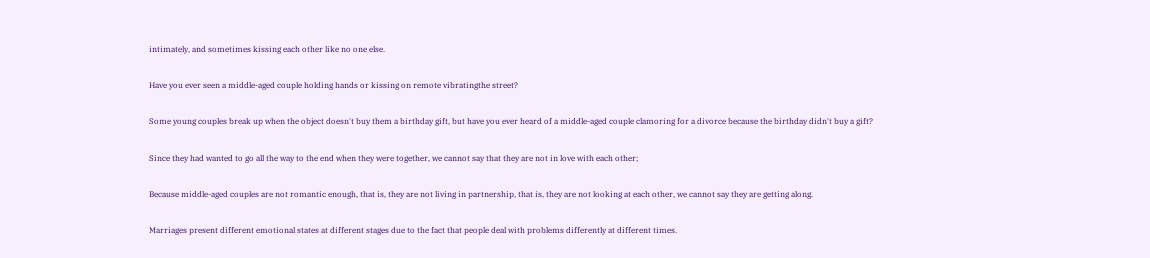intimately, and sometimes kissing each other like no one else.

Have you ever seen a middle-aged couple holding hands or kissing on remote vibratingthe street?

Some young couples break up when the object doesn't buy them a birthday gift, but have you ever heard of a middle-aged couple clamoring for a divorce because the birthday didn't buy a gift?

Since they had wanted to go all the way to the end when they were together, we cannot say that they are not in love with each other;

Because middle-aged couples are not romantic enough, that is, they are not living in partnership, that is, they are not looking at each other, we cannot say they are getting along.

Marriages present different emotional states at different stages due to the fact that people deal with problems differently at different times.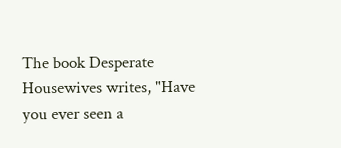The book Desperate Housewives writes, "Have you ever seen a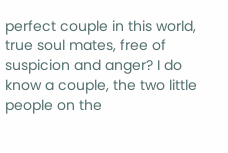perfect couple in this world, true soul mates, free of suspicion and anger? I do know a couple, the two little people on the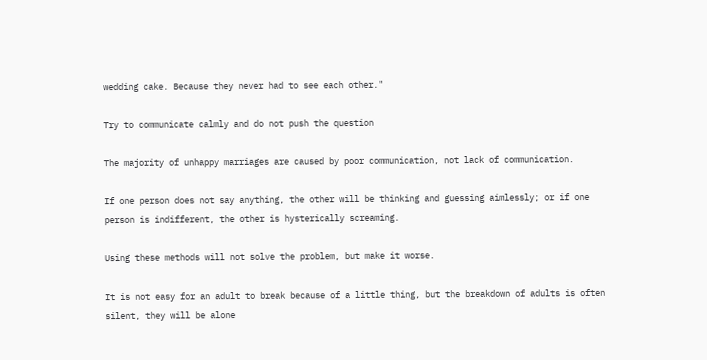wedding cake. Because they never had to see each other."

Try to communicate calmly and do not push the question

The majority of unhappy marriages are caused by poor communication, not lack of communication.

If one person does not say anything, the other will be thinking and guessing aimlessly; or if one person is indifferent, the other is hysterically screaming.

Using these methods will not solve the problem, but make it worse.

It is not easy for an adult to break because of a little thing, but the breakdown of adults is often silent, they will be alone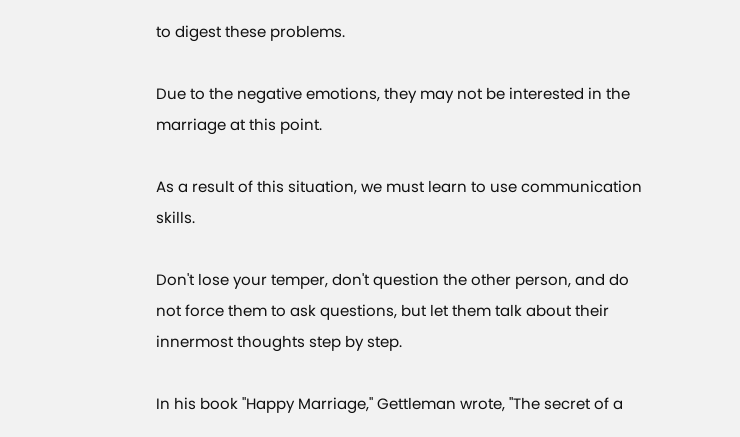to digest these problems.

Due to the negative emotions, they may not be interested in the marriage at this point.

As a result of this situation, we must learn to use communication skills.

Don't lose your temper, don't question the other person, and do not force them to ask questions, but let them talk about their innermost thoughts step by step.

In his book "Happy Marriage," Gettleman wrote, "The secret of a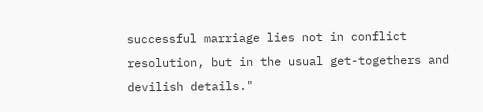successful marriage lies not in conflict resolution, but in the usual get-togethers and devilish details."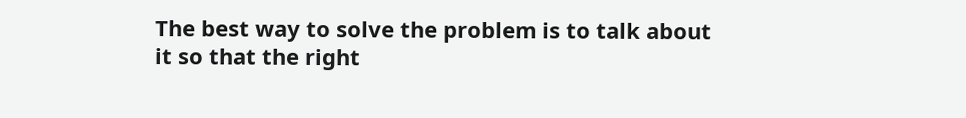The best way to solve the problem is to talk about it so that the right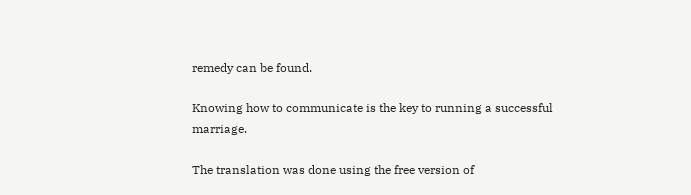remedy can be found.

Knowing how to communicate is the key to running a successful marriage.

The translation was done using the free version of